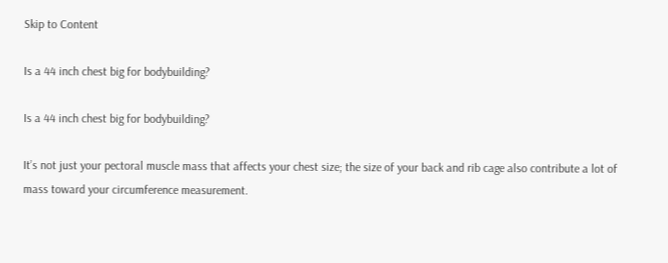Skip to Content

Is a 44 inch chest big for bodybuilding?

Is a 44 inch chest big for bodybuilding?

It’s not just your pectoral muscle mass that affects your chest size; the size of your back and rib cage also contribute a lot of mass toward your circumference measurement.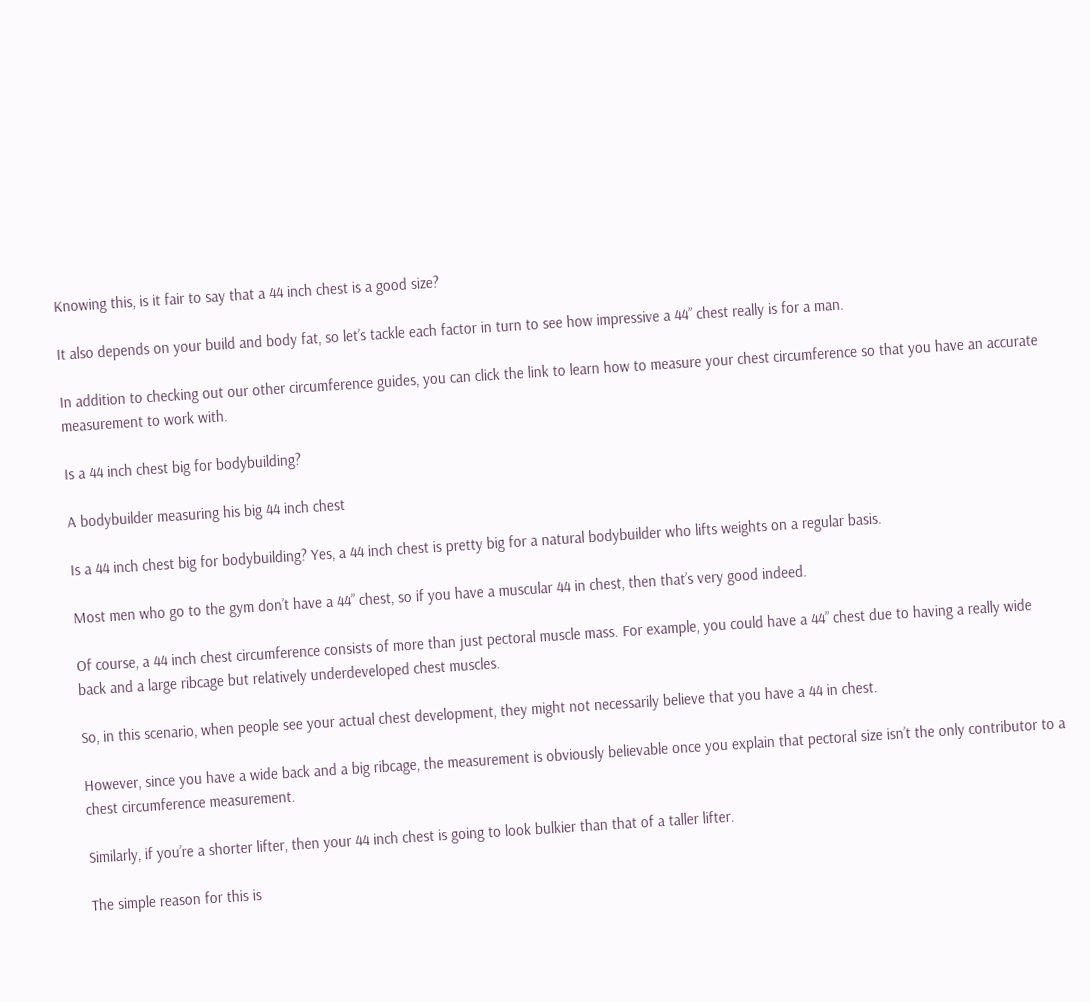Knowing this, is it fair to say that a 44 inch chest is a good size?

It also depends on your build and body fat, so let’s tackle each factor in turn to see how impressive a 44” chest really is for a man.

In addition to checking out our other circumference guides, you can click the link to learn how to measure your chest circumference so that you have an accurate measurement to work with.

Is a 44 inch chest big for bodybuilding?

A bodybuilder measuring his big 44 inch chest

Is a 44 inch chest big for bodybuilding? Yes, a 44 inch chest is pretty big for a natural bodybuilder who lifts weights on a regular basis.

Most men who go to the gym don’t have a 44” chest, so if you have a muscular 44 in chest, then that’s very good indeed.

Of course, a 44 inch chest circumference consists of more than just pectoral muscle mass. For example, you could have a 44” chest due to having a really wide back and a large ribcage but relatively underdeveloped chest muscles.

So, in this scenario, when people see your actual chest development, they might not necessarily believe that you have a 44 in chest.

However, since you have a wide back and a big ribcage, the measurement is obviously believable once you explain that pectoral size isn’t the only contributor to a chest circumference measurement.

Similarly, if you’re a shorter lifter, then your 44 inch chest is going to look bulkier than that of a taller lifter.

The simple reason for this is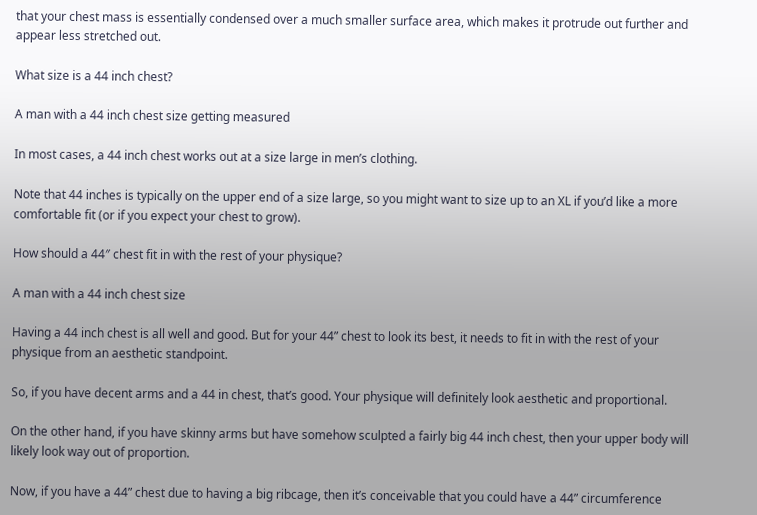that your chest mass is essentially condensed over a much smaller surface area, which makes it protrude out further and appear less stretched out.

What size is a 44 inch chest?

A man with a 44 inch chest size getting measured

In most cases, a 44 inch chest works out at a size large in men’s clothing.

Note that 44 inches is typically on the upper end of a size large, so you might want to size up to an XL if you’d like a more comfortable fit (or if you expect your chest to grow).

How should a 44″ chest fit in with the rest of your physique?

A man with a 44 inch chest size

Having a 44 inch chest is all well and good. But for your 44” chest to look its best, it needs to fit in with the rest of your physique from an aesthetic standpoint.

So, if you have decent arms and a 44 in chest, that’s good. Your physique will definitely look aesthetic and proportional.

On the other hand, if you have skinny arms but have somehow sculpted a fairly big 44 inch chest, then your upper body will likely look way out of proportion.

Now, if you have a 44” chest due to having a big ribcage, then it’s conceivable that you could have a 44” circumference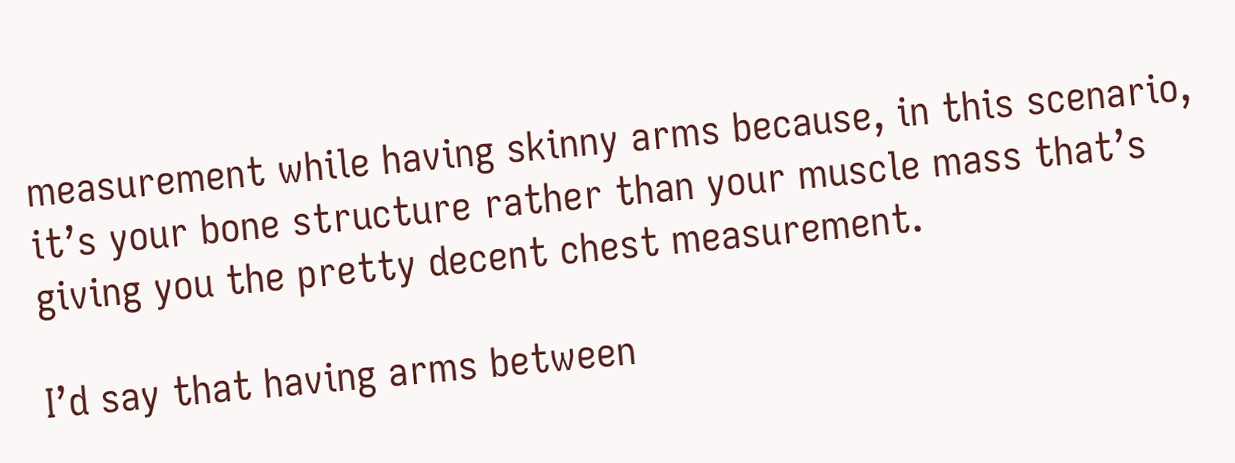measurement while having skinny arms because, in this scenario, it’s your bone structure rather than your muscle mass that’s giving you the pretty decent chest measurement.

I’d say that having arms between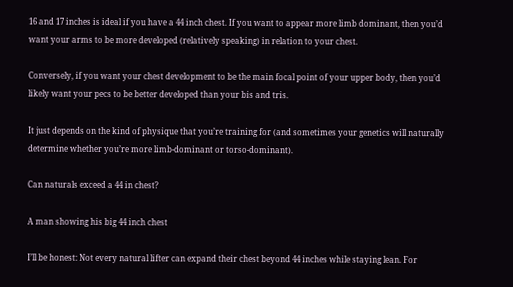16 and 17 inches is ideal if you have a 44 inch chest. If you want to appear more limb dominant, then you’d want your arms to be more developed (relatively speaking) in relation to your chest.

Conversely, if you want your chest development to be the main focal point of your upper body, then you’d likely want your pecs to be better developed than your bis and tris.

It just depends on the kind of physique that you’re training for (and sometimes your genetics will naturally determine whether you’re more limb-dominant or torso-dominant).

Can naturals exceed a 44 in chest?

A man showing his big 44 inch chest

I’ll be honest: Not every natural lifter can expand their chest beyond 44 inches while staying lean. For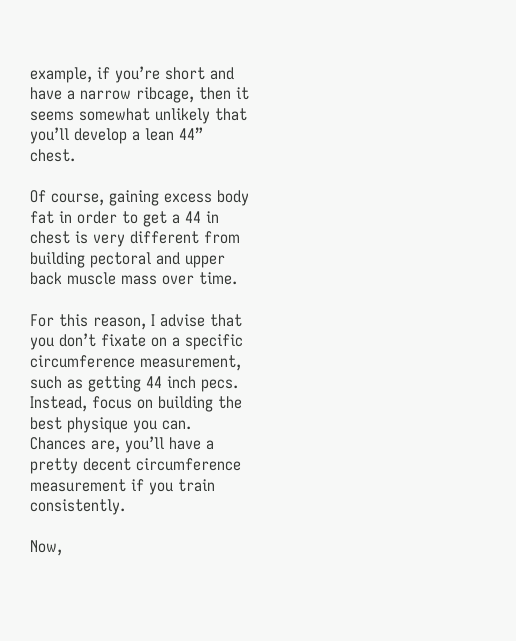example, if you’re short and have a narrow ribcage, then it seems somewhat unlikely that you’ll develop a lean 44” chest.

Of course, gaining excess body fat in order to get a 44 in chest is very different from building pectoral and upper back muscle mass over time.

For this reason, I advise that you don’t fixate on a specific circumference measurement, such as getting 44 inch pecs. Instead, focus on building the best physique you can. Chances are, you’ll have a pretty decent circumference measurement if you train consistently.

Now,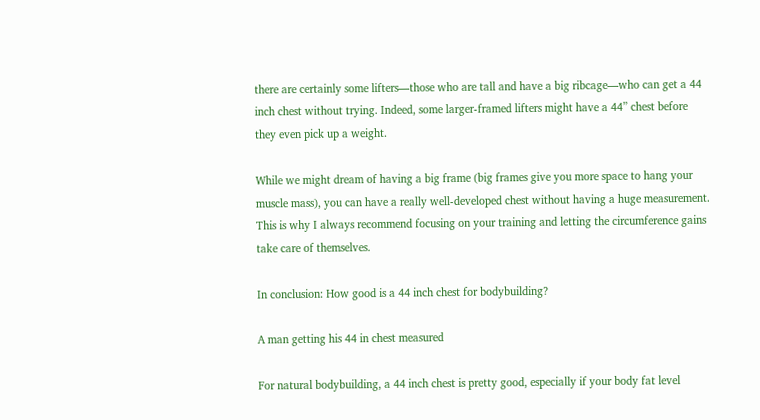there are certainly some lifters—those who are tall and have a big ribcage—who can get a 44 inch chest without trying. Indeed, some larger-framed lifters might have a 44” chest before they even pick up a weight.

While we might dream of having a big frame (big frames give you more space to hang your muscle mass), you can have a really well-developed chest without having a huge measurement. This is why I always recommend focusing on your training and letting the circumference gains take care of themselves.

In conclusion: How good is a 44 inch chest for bodybuilding?

A man getting his 44 in chest measured

For natural bodybuilding, a 44 inch chest is pretty good, especially if your body fat level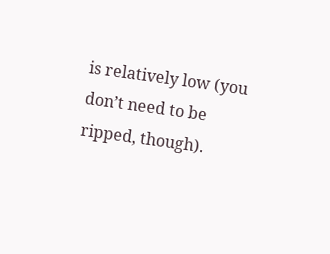is relatively low (you don’t need to be ripped, though).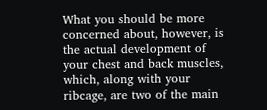What you should be more concerned about, however, is the actual development of your chest and back muscles, which, along with your ribcage, are two of the main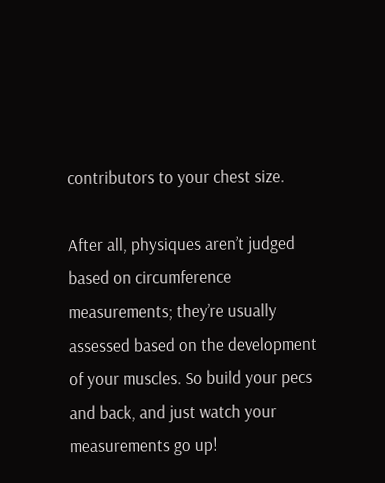contributors to your chest size.

After all, physiques aren’t judged based on circumference measurements; they’re usually assessed based on the development of your muscles. So build your pecs and back, and just watch your measurements go up!